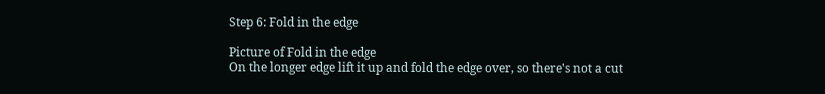Step 6: Fold in the edge

Picture of Fold in the edge
On the longer edge lift it up and fold the edge over, so there's not a cut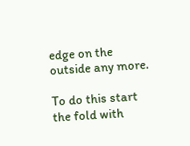edge on the outside any more.

To do this start the fold with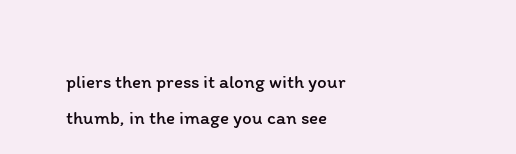pliers then press it along with your thumb, in the image you can see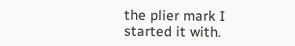the plier mark I started it with.